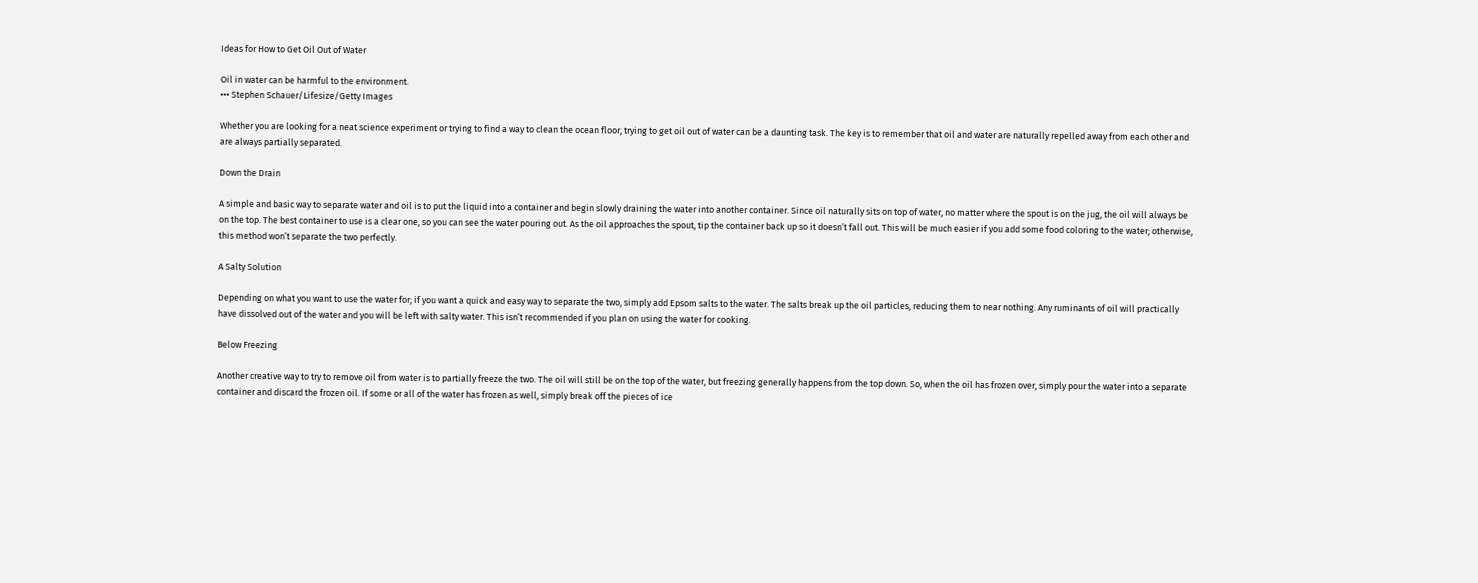Ideas for How to Get Oil Out of Water

Oil in water can be harmful to the environment.
••• Stephen Schauer/Lifesize/Getty Images

Whether you are looking for a neat science experiment or trying to find a way to clean the ocean floor, trying to get oil out of water can be a daunting task. The key is to remember that oil and water are naturally repelled away from each other and are always partially separated.

Down the Drain

A simple and basic way to separate water and oil is to put the liquid into a container and begin slowly draining the water into another container. Since oil naturally sits on top of water, no matter where the spout is on the jug, the oil will always be on the top. The best container to use is a clear one, so you can see the water pouring out. As the oil approaches the spout, tip the container back up so it doesn’t fall out. This will be much easier if you add some food coloring to the water; otherwise, this method won’t separate the two perfectly.

A Salty Solution

Depending on what you want to use the water for; if you want a quick and easy way to separate the two, simply add Epsom salts to the water. The salts break up the oil particles, reducing them to near nothing. Any ruminants of oil will practically have dissolved out of the water and you will be left with salty water. This isn’t recommended if you plan on using the water for cooking.

Below Freezing

Another creative way to try to remove oil from water is to partially freeze the two. The oil will still be on the top of the water, but freezing generally happens from the top down. So, when the oil has frozen over, simply pour the water into a separate container and discard the frozen oil. If some or all of the water has frozen as well, simply break off the pieces of ice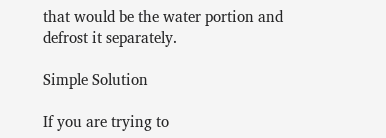that would be the water portion and defrost it separately.

Simple Solution

If you are trying to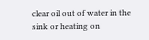clear oil out of water in the sink or heating on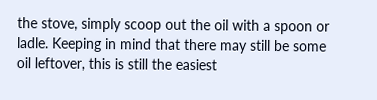the stove, simply scoop out the oil with a spoon or ladle. Keeping in mind that there may still be some oil leftover, this is still the easiest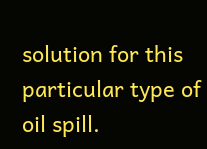solution for this particular type of oil spill.